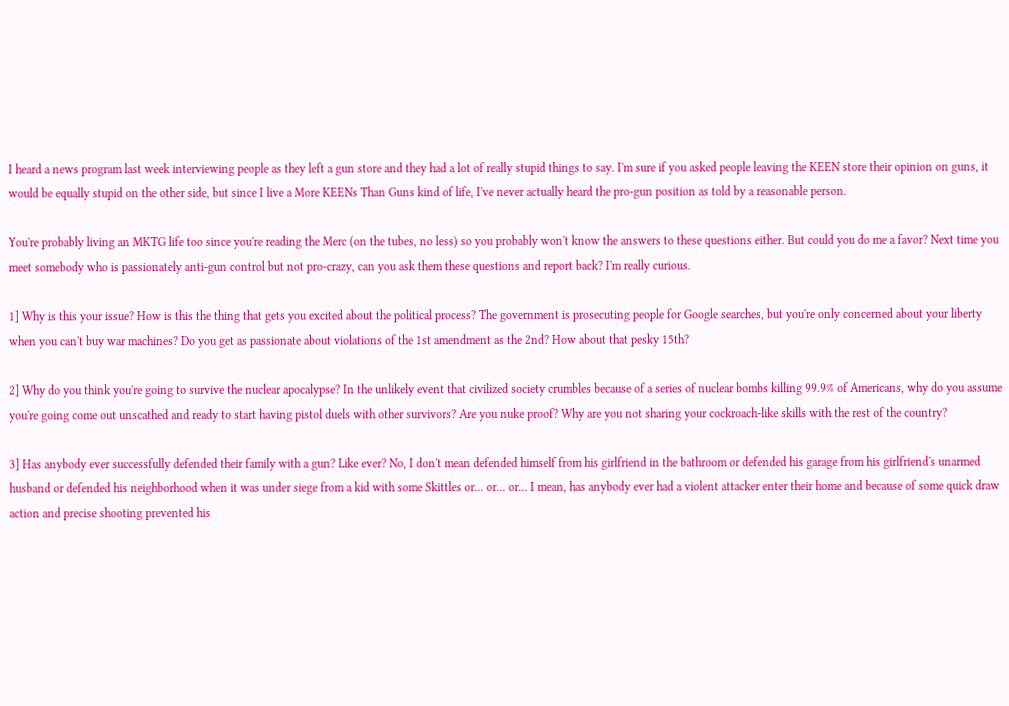I heard a news program last week interviewing people as they left a gun store and they had a lot of really stupid things to say. I'm sure if you asked people leaving the KEEN store their opinion on guns, it would be equally stupid on the other side, but since I live a More KEENs Than Guns kind of life, I've never actually heard the pro-gun position as told by a reasonable person.

You're probably living an MKTG life too since you're reading the Merc (on the tubes, no less) so you probably won't know the answers to these questions either. But could you do me a favor? Next time you meet somebody who is passionately anti-gun control but not pro-crazy, can you ask them these questions and report back? I'm really curious.

1] Why is this your issue? How is this the thing that gets you excited about the political process? The government is prosecuting people for Google searches, but you're only concerned about your liberty when you can't buy war machines? Do you get as passionate about violations of the 1st amendment as the 2nd? How about that pesky 15th?

2] Why do you think you're going to survive the nuclear apocalypse? In the unlikely event that civilized society crumbles because of a series of nuclear bombs killing 99.9% of Americans, why do you assume you're going come out unscathed and ready to start having pistol duels with other survivors? Are you nuke proof? Why are you not sharing your cockroach-like skills with the rest of the country?

3] Has anybody ever successfully defended their family with a gun? Like ever? No, I don't mean defended himself from his girlfriend in the bathroom or defended his garage from his girlfriend's unarmed husband or defended his neighborhood when it was under siege from a kid with some Skittles or... or... or... I mean, has anybody ever had a violent attacker enter their home and because of some quick draw action and precise shooting prevented his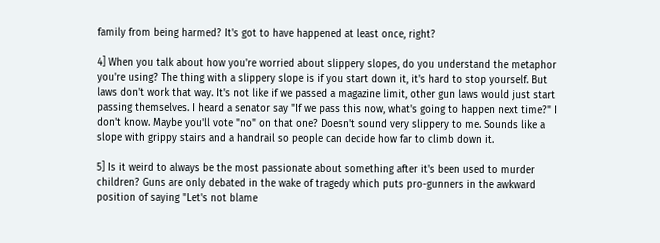family from being harmed? It's got to have happened at least once, right?

4] When you talk about how you're worried about slippery slopes, do you understand the metaphor you're using? The thing with a slippery slope is if you start down it, it's hard to stop yourself. But laws don't work that way. It's not like if we passed a magazine limit, other gun laws would just start passing themselves. I heard a senator say "If we pass this now, what's going to happen next time?" I don't know. Maybe you'll vote "no" on that one? Doesn't sound very slippery to me. Sounds like a slope with grippy stairs and a handrail so people can decide how far to climb down it.

5] Is it weird to always be the most passionate about something after it's been used to murder children? Guns are only debated in the wake of tragedy which puts pro-gunners in the awkward position of saying "Let's not blame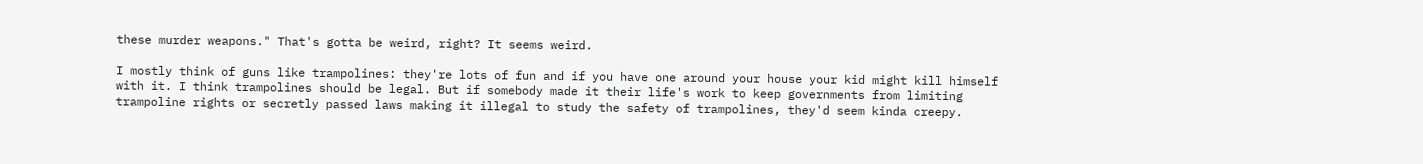these murder weapons." That's gotta be weird, right? It seems weird.

I mostly think of guns like trampolines: they're lots of fun and if you have one around your house your kid might kill himself with it. I think trampolines should be legal. But if somebody made it their life's work to keep governments from limiting trampoline rights or secretly passed laws making it illegal to study the safety of trampolines, they'd seem kinda creepy.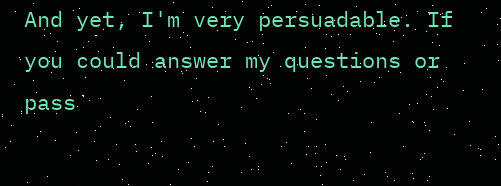And yet, I'm very persuadable. If you could answer my questions or pass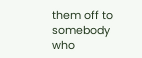them off to somebody who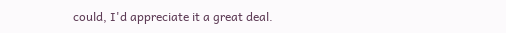could, I'd appreciate it a great deal.